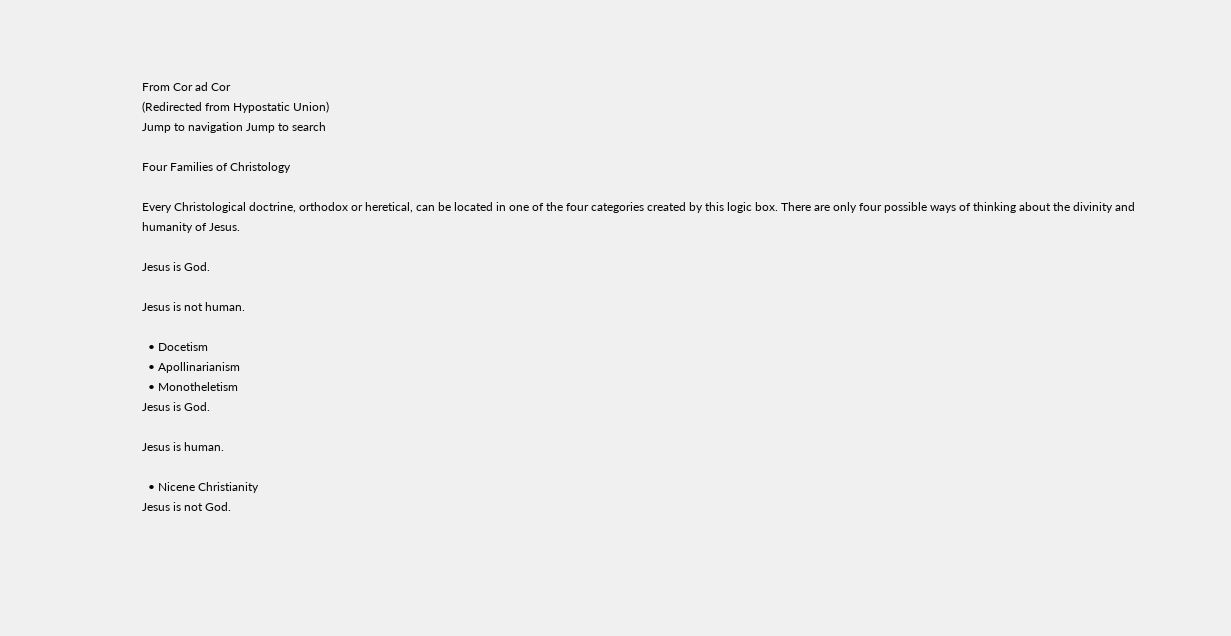From Cor ad Cor
(Redirected from Hypostatic Union)
Jump to navigation Jump to search

Four Families of Christology

Every Christological doctrine, orthodox or heretical, can be located in one of the four categories created by this logic box. There are only four possible ways of thinking about the divinity and humanity of Jesus.

Jesus is God.

Jesus is not human.

  • Docetism
  • Apollinarianism
  • Monotheletism
Jesus is God.

Jesus is human.

  • Nicene Christianity
Jesus is not God.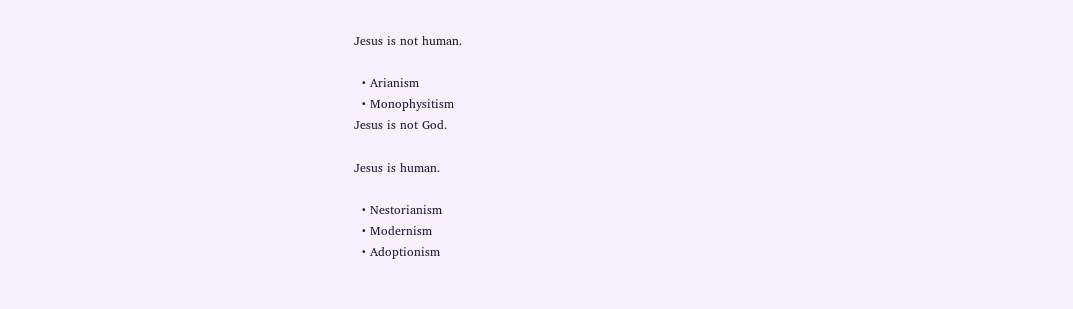Jesus is not human.

  • Arianism
  • Monophysitism
Jesus is not God.

Jesus is human.

  • Nestorianism
  • Modernism
  • Adoptionism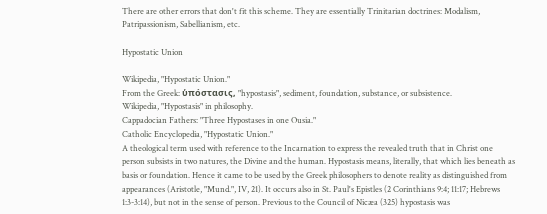There are other errors that don't fit this scheme. They are essentially Trinitarian doctrines: Modalism, Patripassionism, Sabellianism, etc.

Hypostatic Union

Wikipedia, "Hypostatic Union."
From the Greek: ὑπόστασις, "hypostasis", sediment, foundation, substance, or subsistence.
Wikipedia, "Hypostasis" in philosophy.
Cappadocian Fathers: "Three Hypostases in one Ousia."
Catholic Encyclopedia, "Hypostatic Union."
A theological term used with reference to the Incarnation to express the revealed truth that in Christ one person subsists in two natures, the Divine and the human. Hypostasis means, literally, that which lies beneath as basis or foundation. Hence it came to be used by the Greek philosophers to denote reality as distinguished from appearances (Aristotle, "Mund.", IV, 21). It occurs also in St. Paul's Epistles (2 Corinthians 9:4; 11:17; Hebrews 1:3-3:14), but not in the sense of person. Previous to the Council of Nicæa (325) hypostasis was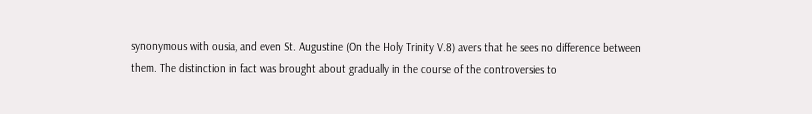synonymous with ousia, and even St. Augustine (On the Holy Trinity V.8) avers that he sees no difference between them. The distinction in fact was brought about gradually in the course of the controversies to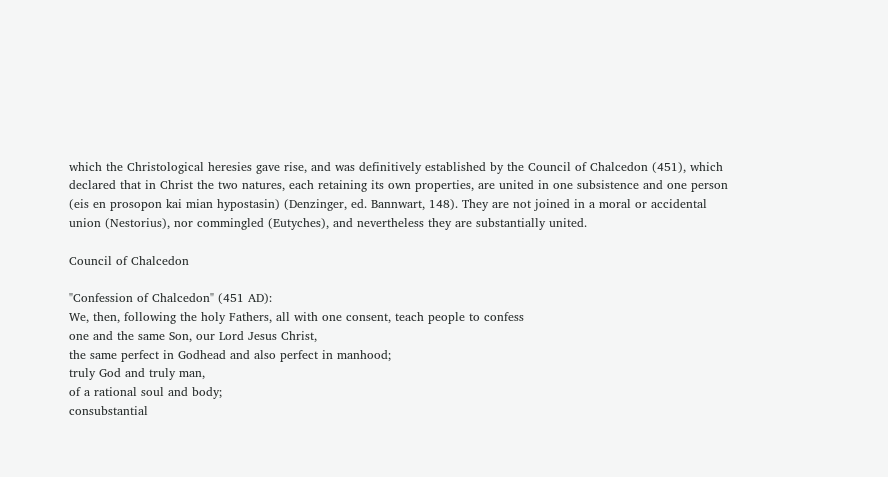which the Christological heresies gave rise, and was definitively established by the Council of Chalcedon (451), which declared that in Christ the two natures, each retaining its own properties, are united in one subsistence and one person (eis en prosopon kai mian hypostasin) (Denzinger, ed. Bannwart, 148). They are not joined in a moral or accidental union (Nestorius), nor commingled (Eutyches), and nevertheless they are substantially united.

Council of Chalcedon

"Confession of Chalcedon" (451 AD):
We, then, following the holy Fathers, all with one consent, teach people to confess
one and the same Son, our Lord Jesus Christ,
the same perfect in Godhead and also perfect in manhood;
truly God and truly man,
of a rational soul and body;
consubstantial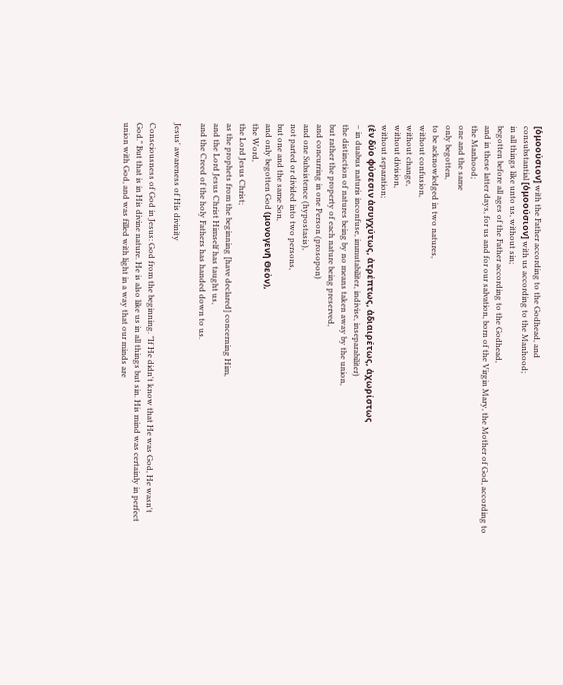[ὁμοούσιον] with the Father according to the Godhead, and
consubstantial [ὁμοούσιον] with us according to the Manhood;
in all things like unto us, without sin;
begotten before all ages of the Father according to the Godhead,
and in these latter days, for us and for our salvation, born of the Virgin Mary, the Mother of God, according to the Manhood;
one and the same
only begotten,
to be acknowledged in two natures,
without confusion,
without change,
without division,
without separation;
(ἐν δύο φύσεσιν ἀσυγχύτως, ἀτρέπτως, ἀδιαιρέτως, ἀχωρίστως
– in duabus naturis inconfuse, immutabiliter, indivise, inseparabiliter)
the distinction of natures being by no means taken away by the union,
but rather the property of each nature being preserved,
and concurring in one Person (prosopon)
and one Subsistence (hypostasis),
not parted or divided into two persons,
but one and the same Son,
and only begotten God (μονογενῆ Θεὸν),
the Word,
the Lord Jesus Christ;
as the prophets from the beginning [have declared] concerning Him,
and the Lord Jesus Christ Himself has taught us,
and the Creed of the holy Fathers has handed down to us.

Jesus' awareness of His divinity

Consciousness of God in Jesus: God from the beginning. "If He didn't know that He was God, He wasn't God." But that is in His divine nature. He is also like us in all things but sin. His mind was certainly in perfect union with God, and was filled with light in a way that our minds are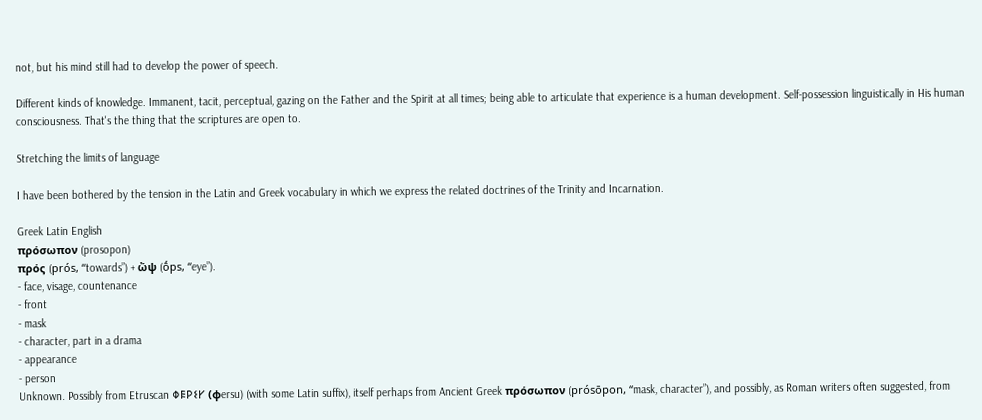not, but his mind still had to develop the power of speech.

Different kinds of knowledge. Immanent, tacit, perceptual, gazing on the Father and the Spirit at all times; being able to articulate that experience is a human development. Self-possession linguistically in His human consciousness. That's the thing that the scriptures are open to.

Stretching the limits of language

I have been bothered by the tension in the Latin and Greek vocabulary in which we express the related doctrines of the Trinity and Incarnation.

Greek Latin English
πρόσωπον (prosopon)
πρός (prós, “towards”) + ὤψ (ṓps, “eye”).
- face, visage, countenance
- front
- mask
- character, part in a drama
- appearance
- person
Unknown. Possibly from Etruscan 𐌘𐌄𐌓𐌔𐌖 (φersu) (with some Latin suffix), itself perhaps from Ancient Greek πρόσωπον (prósōpon, “mask, character”), and possibly, as Roman writers often suggested, from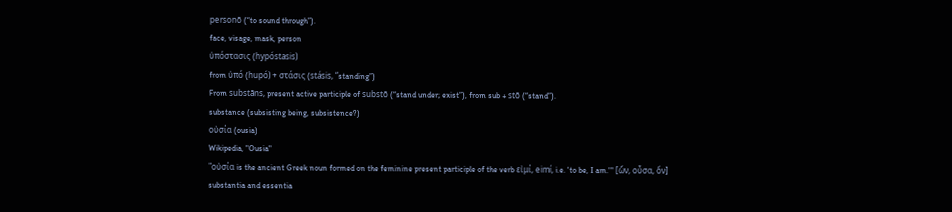personō (“to sound through”).
face, visage, mask, person
ὑπόστασις (hypóstasis)
from ὑπό (hupó) + στάσις (stásis, “standing”)
From substāns, present active participle of substō (“stand under; exist”), from sub + stō (“stand”).
substance (subsisting being, subsistence?)
οὐσία (ousia)
Wikipedia, "Ousia"
"οὐσία is the ancient Greek noun formed on the feminine present participle of the verb εἰμί, eimí, i.e. 'to be, I am.'" [ὤν, οὖσα, ὄν]
substantia and essentia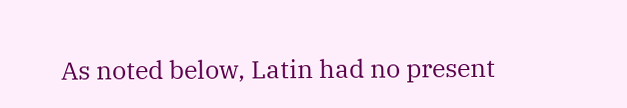As noted below, Latin had no present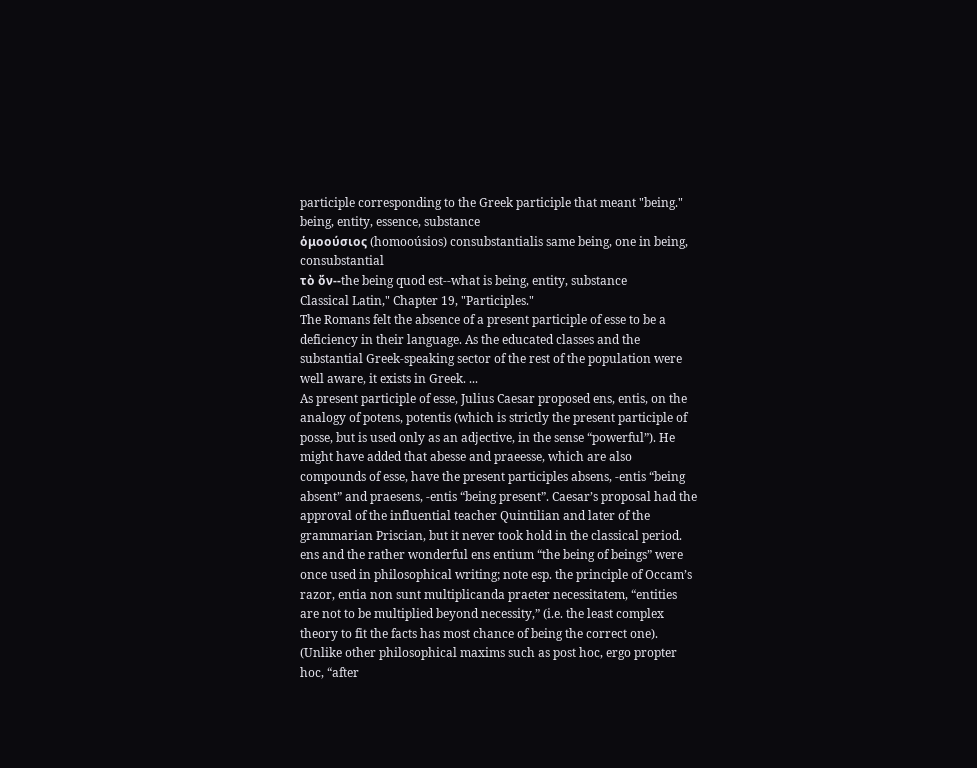participle corresponding to the Greek participle that meant "being."
being, entity, essence, substance
ὁμοούσιος (homooúsios) consubstantialis same being, one in being, consubstantial
τὸ ὄν--the being quod est--what is being, entity, substance
Classical Latin," Chapter 19, "Participles."
The Romans felt the absence of a present participle of esse to be a deficiency in their language. As the educated classes and the substantial Greek-speaking sector of the rest of the population were well aware, it exists in Greek. ...
As present participle of esse, Julius Caesar proposed ens, entis, on the analogy of potens, potentis (which is strictly the present participle of posse, but is used only as an adjective, in the sense “powerful”). He might have added that abesse and praeesse, which are also compounds of esse, have the present participles absens, -entis “being absent” and praesens, -entis “being present”. Caesar’s proposal had the approval of the influential teacher Quintilian and later of the grammarian Priscian, but it never took hold in the classical period. ens and the rather wonderful ens entium “the being of beings” were once used in philosophical writing; note esp. the principle of Occam’s razor, entia non sunt multiplicanda praeter necessitatem, “entities are not to be multiplied beyond necessity,” (i.e. the least complex theory to fit the facts has most chance of being the correct one). (Unlike other philosophical maxims such as post hoc, ergo propter hoc, “after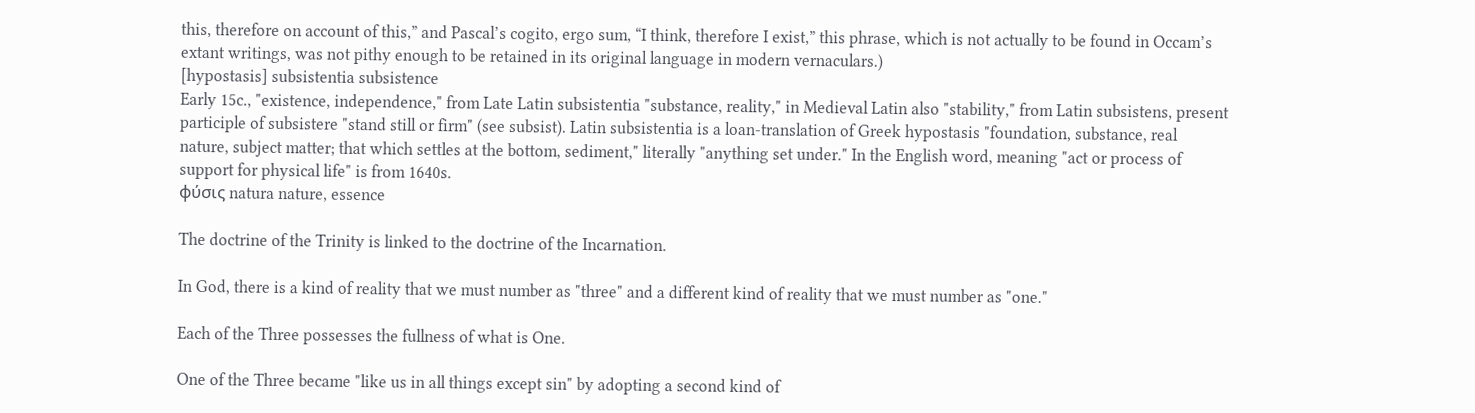this, therefore on account of this,” and Pascal’s cogito, ergo sum, “I think, therefore I exist,” this phrase, which is not actually to be found in Occam’s extant writings, was not pithy enough to be retained in its original language in modern vernaculars.)
[hypostasis] subsistentia subsistence
Early 15c., "existence, independence," from Late Latin subsistentia "substance, reality," in Medieval Latin also "stability," from Latin subsistens, present participle of subsistere "stand still or firm" (see subsist). Latin subsistentia is a loan-translation of Greek hypostasis "foundation, substance, real nature, subject matter; that which settles at the bottom, sediment," literally "anything set under." In the English word, meaning "act or process of support for physical life" is from 1640s.
φύσις natura nature, essence

The doctrine of the Trinity is linked to the doctrine of the Incarnation.

In God, there is a kind of reality that we must number as "three" and a different kind of reality that we must number as "one."

Each of the Three possesses the fullness of what is One.

One of the Three became "like us in all things except sin" by adopting a second kind of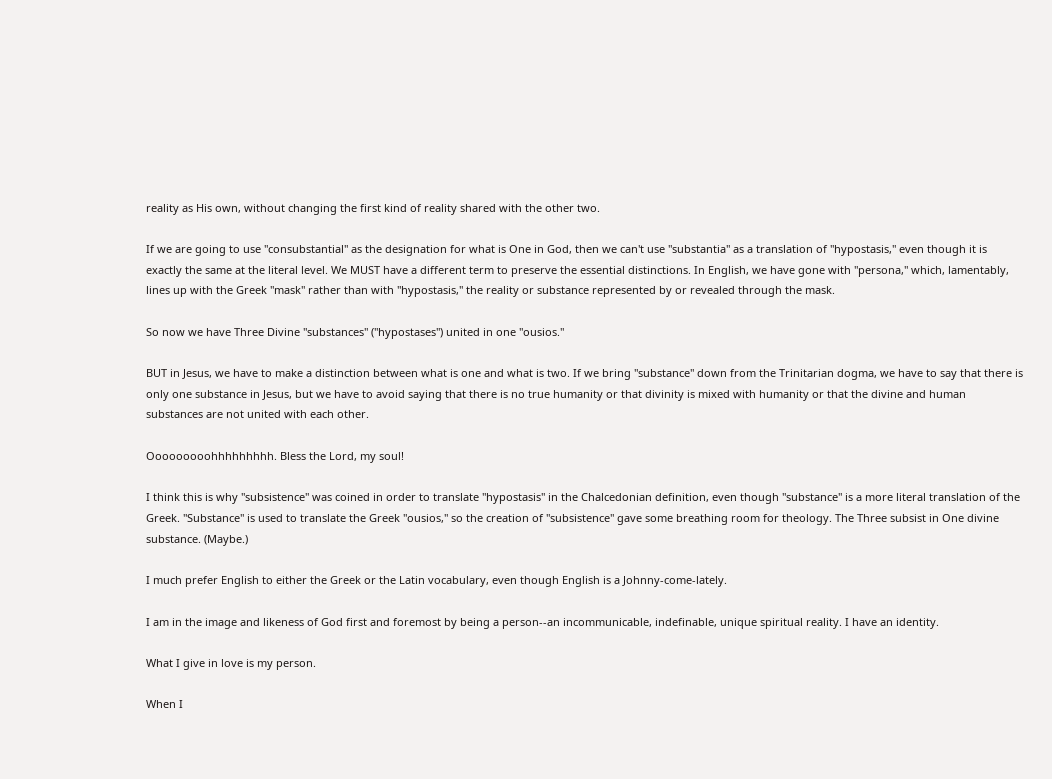reality as His own, without changing the first kind of reality shared with the other two.

If we are going to use "consubstantial" as the designation for what is One in God, then we can't use "substantia" as a translation of "hypostasis," even though it is exactly the same at the literal level. We MUST have a different term to preserve the essential distinctions. In English, we have gone with "persona," which, lamentably, lines up with the Greek "mask" rather than with "hypostasis," the reality or substance represented by or revealed through the mask.

So now we have Three Divine "substances" ("hypostases") united in one "ousios."

BUT in Jesus, we have to make a distinction between what is one and what is two. If we bring "substance" down from the Trinitarian dogma, we have to say that there is only one substance in Jesus, but we have to avoid saying that there is no true humanity or that divinity is mixed with humanity or that the divine and human substances are not united with each other.

Ooooooooohhhhhhhhh. Bless the Lord, my soul!

I think this is why "subsistence" was coined in order to translate "hypostasis" in the Chalcedonian definition, even though "substance" is a more literal translation of the Greek. "Substance" is used to translate the Greek "ousios," so the creation of "subsistence" gave some breathing room for theology. The Three subsist in One divine substance. (Maybe.)

I much prefer English to either the Greek or the Latin vocabulary, even though English is a Johnny-come-lately.

I am in the image and likeness of God first and foremost by being a person--an incommunicable, indefinable, unique spiritual reality. I have an identity.

What I give in love is my person.

When I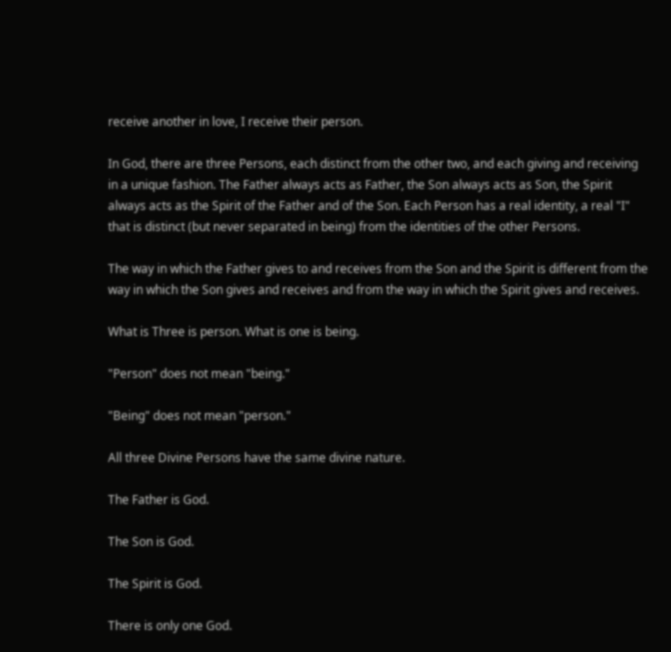receive another in love, I receive their person.

In God, there are three Persons, each distinct from the other two, and each giving and receiving in a unique fashion. The Father always acts as Father, the Son always acts as Son, the Spirit always acts as the Spirit of the Father and of the Son. Each Person has a real identity, a real "I" that is distinct (but never separated in being) from the identities of the other Persons.

The way in which the Father gives to and receives from the Son and the Spirit is different from the way in which the Son gives and receives and from the way in which the Spirit gives and receives.

What is Three is person. What is one is being.

"Person" does not mean "being."

"Being" does not mean "person."

All three Divine Persons have the same divine nature.

The Father is God.

The Son is God.

The Spirit is God.

There is only one God.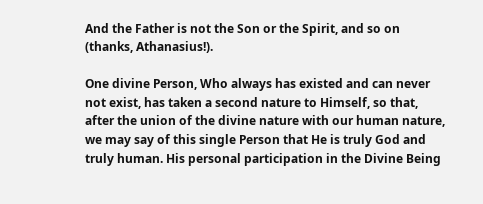And the Father is not the Son or the Spirit, and so on (thanks, Athanasius!).

One divine Person, Who always has existed and can never not exist, has taken a second nature to Himself, so that, after the union of the divine nature with our human nature, we may say of this single Person that He is truly God and truly human. His personal participation in the Divine Being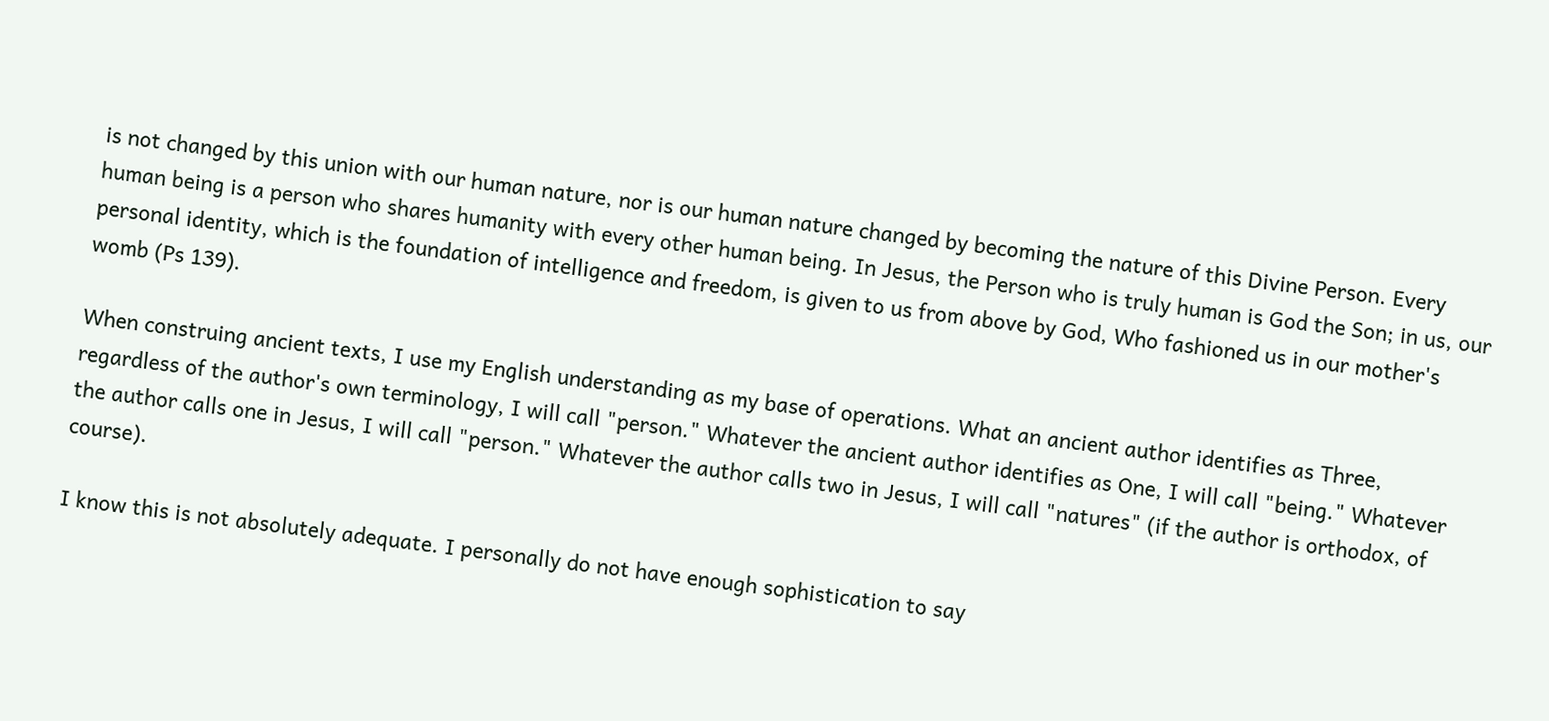is not changed by this union with our human nature, nor is our human nature changed by becoming the nature of this Divine Person. Every human being is a person who shares humanity with every other human being. In Jesus, the Person who is truly human is God the Son; in us, our personal identity, which is the foundation of intelligence and freedom, is given to us from above by God, Who fashioned us in our mother's womb (Ps 139).

When construing ancient texts, I use my English understanding as my base of operations. What an ancient author identifies as Three, regardless of the author's own terminology, I will call "person." Whatever the ancient author identifies as One, I will call "being." Whatever the author calls one in Jesus, I will call "person." Whatever the author calls two in Jesus, I will call "natures" (if the author is orthodox, of course).

I know this is not absolutely adequate. I personally do not have enough sophistication to say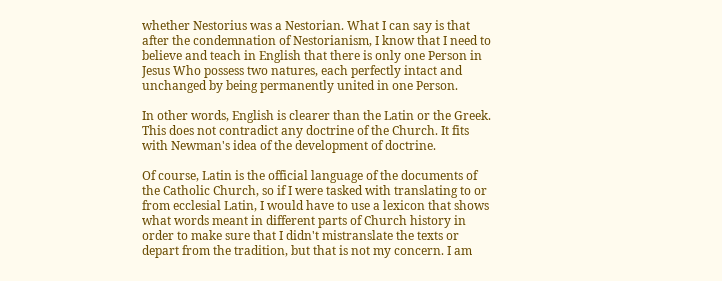whether Nestorius was a Nestorian. What I can say is that after the condemnation of Nestorianism, I know that I need to believe and teach in English that there is only one Person in Jesus Who possess two natures, each perfectly intact and unchanged by being permanently united in one Person.

In other words, English is clearer than the Latin or the Greek. This does not contradict any doctrine of the Church. It fits with Newman's idea of the development of doctrine.

Of course, Latin is the official language of the documents of the Catholic Church, so if I were tasked with translating to or from ecclesial Latin, I would have to use a lexicon that shows what words meant in different parts of Church history in order to make sure that I didn't mistranslate the texts or depart from the tradition, but that is not my concern. I am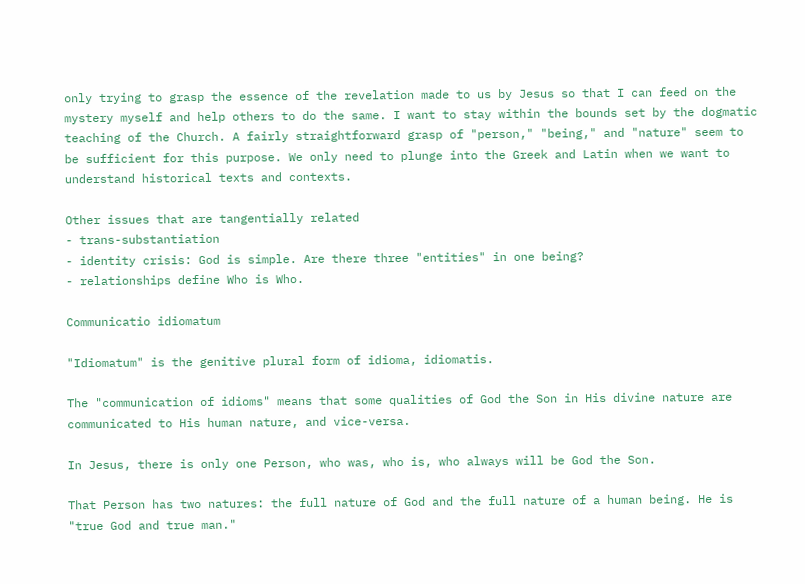only trying to grasp the essence of the revelation made to us by Jesus so that I can feed on the mystery myself and help others to do the same. I want to stay within the bounds set by the dogmatic teaching of the Church. A fairly straightforward grasp of "person," "being," and "nature" seem to be sufficient for this purpose. We only need to plunge into the Greek and Latin when we want to understand historical texts and contexts.

Other issues that are tangentially related
- trans-substantiation
- identity crisis: God is simple. Are there three "entities" in one being?
- relationships define Who is Who.

Communicatio idiomatum

"Idiomatum" is the genitive plural form of idioma, idiomatis.

The "communication of idioms" means that some qualities of God the Son in His divine nature are communicated to His human nature, and vice-versa.

In Jesus, there is only one Person, who was, who is, who always will be God the Son.

That Person has two natures: the full nature of God and the full nature of a human being. He is "true God and true man."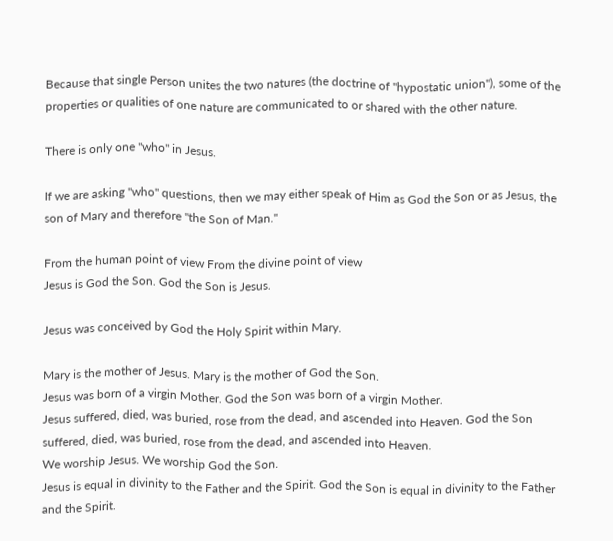Because that single Person unites the two natures (the doctrine of "hypostatic union"), some of the properties or qualities of one nature are communicated to or shared with the other nature.

There is only one "who" in Jesus.

If we are asking "who" questions, then we may either speak of Him as God the Son or as Jesus, the son of Mary and therefore "the Son of Man."

From the human point of view From the divine point of view
Jesus is God the Son. God the Son is Jesus.

Jesus was conceived by God the Holy Spirit within Mary.

Mary is the mother of Jesus. Mary is the mother of God the Son.
Jesus was born of a virgin Mother. God the Son was born of a virgin Mother.
Jesus suffered, died, was buried, rose from the dead, and ascended into Heaven. God the Son suffered, died, was buried, rose from the dead, and ascended into Heaven.
We worship Jesus. We worship God the Son.
Jesus is equal in divinity to the Father and the Spirit. God the Son is equal in divinity to the Father and the Spirit.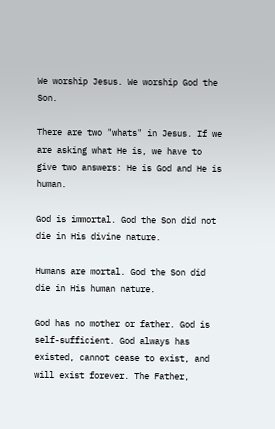We worship Jesus. We worship God the Son.

There are two "whats" in Jesus. If we are asking what He is, we have to give two answers: He is God and He is human.

God is immortal. God the Son did not die in His divine nature.

Humans are mortal. God the Son did die in His human nature.

God has no mother or father. God is self-sufficient. God always has existed, cannot cease to exist, and will exist forever. The Father,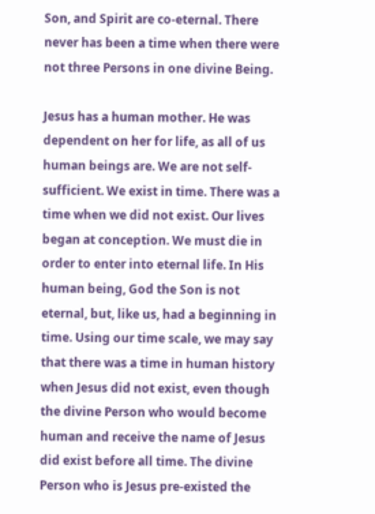Son, and Spirit are co-eternal. There never has been a time when there were not three Persons in one divine Being.

Jesus has a human mother. He was dependent on her for life, as all of us human beings are. We are not self-sufficient. We exist in time. There was a time when we did not exist. Our lives began at conception. We must die in order to enter into eternal life. In His human being, God the Son is not eternal, but, like us, had a beginning in time. Using our time scale, we may say that there was a time in human history when Jesus did not exist, even though the divine Person who would become human and receive the name of Jesus did exist before all time. The divine Person who is Jesus pre-existed the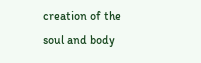creation of the soul and body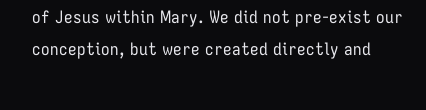of Jesus within Mary. We did not pre-exist our conception, but were created directly and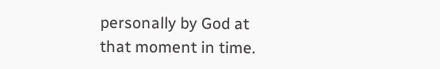personally by God at that moment in time.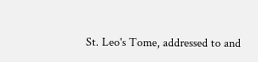St. Leo's Tome, addressed to and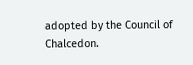adopted by the Council of Chalcedon.